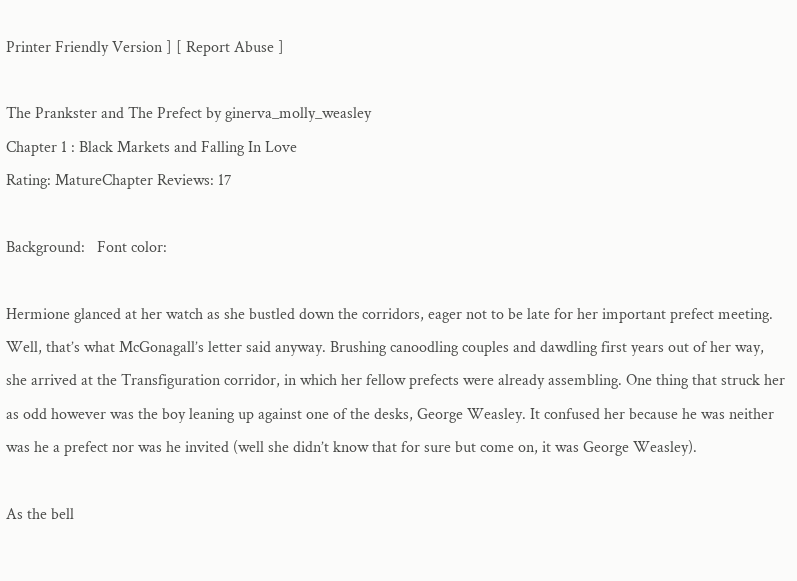Printer Friendly Version ] [ Report Abuse ]

The Prankster and The Prefect by ginerva_molly_weasley
Chapter 1 : Black Markets and Falling In Love
Rating: MatureChapter Reviews: 17

Background:   Font color:

Hermione glanced at her watch as she bustled down the corridors, eager not to be late for her important prefect meeting. Well, that’s what McGonagall’s letter said anyway. Brushing canoodling couples and dawdling first years out of her way, she arrived at the Transfiguration corridor, in which her fellow prefects were already assembling. One thing that struck her as odd however was the boy leaning up against one of the desks, George Weasley. It confused her because he was neither was he a prefect nor was he invited (well she didn’t know that for sure but come on, it was George Weasley).

As the bell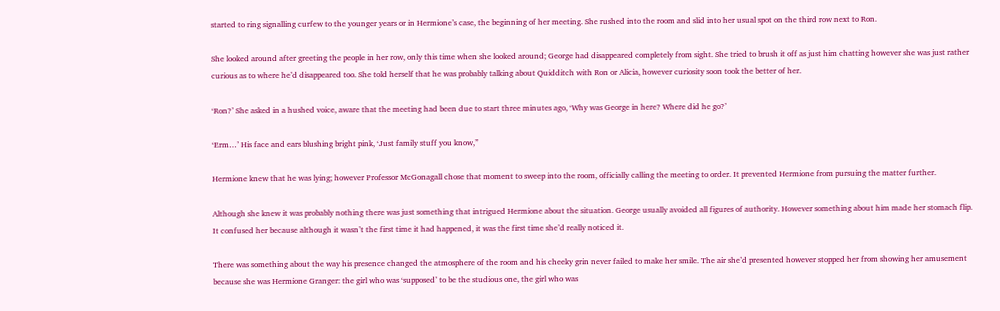started to ring signalling curfew to the younger years or in Hermione’s case, the beginning of her meeting. She rushed into the room and slid into her usual spot on the third row next to Ron.

She looked around after greeting the people in her row, only this time when she looked around; George had disappeared completely from sight. She tried to brush it off as just him chatting however she was just rather curious as to where he’d disappeared too. She told herself that he was probably talking about Quidditch with Ron or Alicia, however curiosity soon took the better of her.

‘Ron?’ She asked in a hushed voice, aware that the meeting had been due to start three minutes ago, ‘Why was George in here? Where did he go?’

‘Erm…’ His face and ears blushing bright pink, ‘Just family stuff you know,”

Hermione knew that he was lying; however Professor McGonagall chose that moment to sweep into the room, officially calling the meeting to order. It prevented Hermione from pursuing the matter further.

Although she knew it was probably nothing there was just something that intrigued Hermione about the situation. George usually avoided all figures of authority. However something about him made her stomach flip. It confused her because although it wasn’t the first time it had happened, it was the first time she’d really noticed it.

There was something about the way his presence changed the atmosphere of the room and his cheeky grin never failed to make her smile. The air she’d presented however stopped her from showing her amusement because she was Hermione Granger: the girl who was ‘supposed’ to be the studious one, the girl who was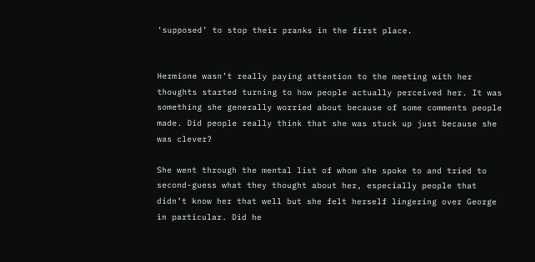‘supposed’ to stop their pranks in the first place.


Hermione wasn’t really paying attention to the meeting with her thoughts started turning to how people actually perceived her. It was something she generally worried about because of some comments people made. Did people really think that she was stuck up just because she was clever?

She went through the mental list of whom she spoke to and tried to second-guess what they thought about her, especially people that didn’t know her that well but she felt herself lingering over George in particular. Did he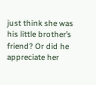just think she was his little brother’s friend? Or did he appreciate her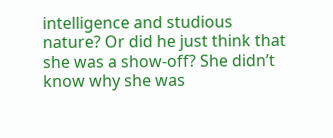intelligence and studious nature? Or did he just think that she was a show-off? She didn’t know why she was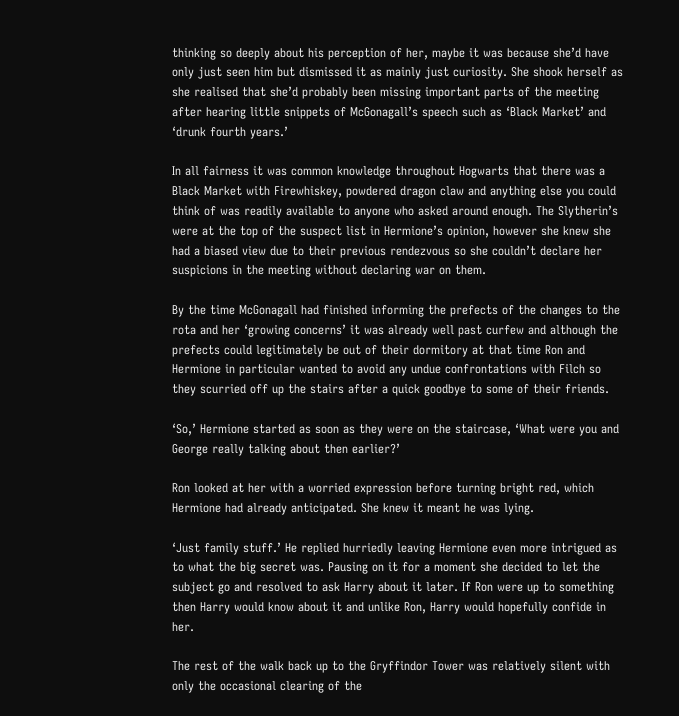thinking so deeply about his perception of her, maybe it was because she’d have only just seen him but dismissed it as mainly just curiosity. She shook herself as she realised that she’d probably been missing important parts of the meeting after hearing little snippets of McGonagall’s speech such as ‘Black Market’ and ‘drunk fourth years.’

In all fairness it was common knowledge throughout Hogwarts that there was a Black Market with Firewhiskey, powdered dragon claw and anything else you could think of was readily available to anyone who asked around enough. The Slytherin’s were at the top of the suspect list in Hermione’s opinion, however she knew she had a biased view due to their previous rendezvous so she couldn’t declare her suspicions in the meeting without declaring war on them.

By the time McGonagall had finished informing the prefects of the changes to the rota and her ‘growing concerns’ it was already well past curfew and although the prefects could legitimately be out of their dormitory at that time Ron and Hermione in particular wanted to avoid any undue confrontations with Filch so they scurried off up the stairs after a quick goodbye to some of their friends.

‘So,’ Hermione started as soon as they were on the staircase, ‘What were you and George really talking about then earlier?’

Ron looked at her with a worried expression before turning bright red, which Hermione had already anticipated. She knew it meant he was lying.

‘Just family stuff.’ He replied hurriedly leaving Hermione even more intrigued as to what the big secret was. Pausing on it for a moment she decided to let the subject go and resolved to ask Harry about it later. If Ron were up to something then Harry would know about it and unlike Ron, Harry would hopefully confide in her.

The rest of the walk back up to the Gryffindor Tower was relatively silent with only the occasional clearing of the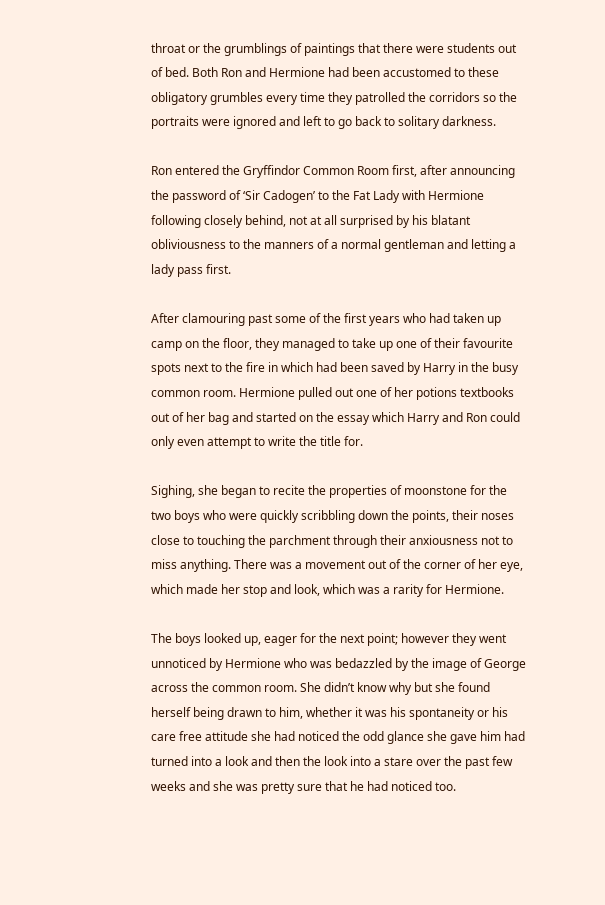throat or the grumblings of paintings that there were students out of bed. Both Ron and Hermione had been accustomed to these obligatory grumbles every time they patrolled the corridors so the portraits were ignored and left to go back to solitary darkness.

Ron entered the Gryffindor Common Room first, after announcing the password of ‘Sir Cadogen’ to the Fat Lady with Hermione following closely behind, not at all surprised by his blatant obliviousness to the manners of a normal gentleman and letting a lady pass first.

After clamouring past some of the first years who had taken up camp on the floor, they managed to take up one of their favourite spots next to the fire in which had been saved by Harry in the busy common room. Hermione pulled out one of her potions textbooks out of her bag and started on the essay which Harry and Ron could only even attempt to write the title for.

Sighing, she began to recite the properties of moonstone for the two boys who were quickly scribbling down the points, their noses close to touching the parchment through their anxiousness not to miss anything. There was a movement out of the corner of her eye, which made her stop and look, which was a rarity for Hermione.

The boys looked up, eager for the next point; however they went unnoticed by Hermione who was bedazzled by the image of George across the common room. She didn’t know why but she found herself being drawn to him, whether it was his spontaneity or his care free attitude she had noticed the odd glance she gave him had turned into a look and then the look into a stare over the past few weeks and she was pretty sure that he had noticed too.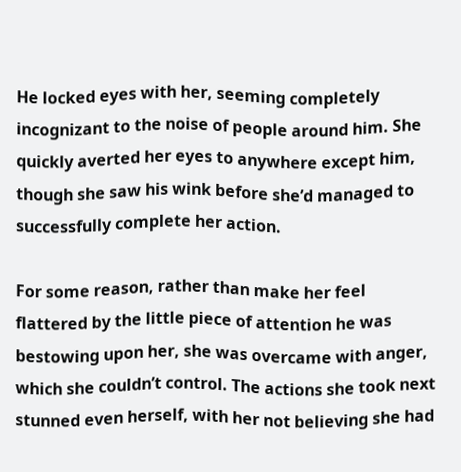He locked eyes with her, seeming completely incognizant to the noise of people around him. She quickly averted her eyes to anywhere except him, though she saw his wink before she’d managed to successfully complete her action.

For some reason, rather than make her feel flattered by the little piece of attention he was bestowing upon her, she was overcame with anger, which she couldn’t control. The actions she took next stunned even herself, with her not believing she had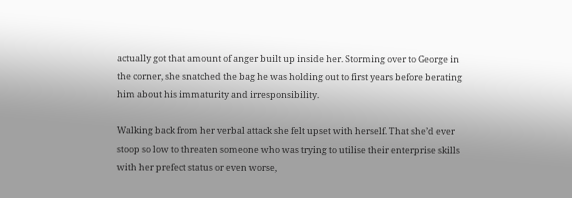actually got that amount of anger built up inside her. Storming over to George in the corner, she snatched the bag he was holding out to first years before berating him about his immaturity and irresponsibility.

Walking back from her verbal attack she felt upset with herself. That she’d ever stoop so low to threaten someone who was trying to utilise their enterprise skills with her prefect status or even worse,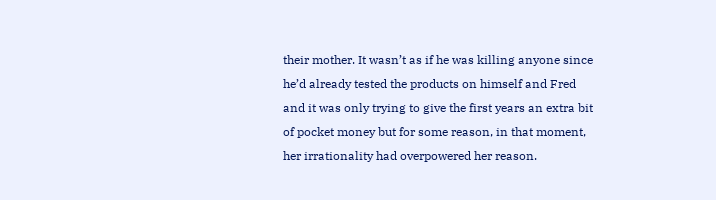their mother. It wasn’t as if he was killing anyone since he’d already tested the products on himself and Fred and it was only trying to give the first years an extra bit of pocket money but for some reason, in that moment, her irrationality had overpowered her reason.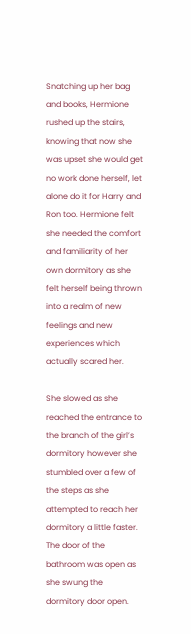Snatching up her bag and books, Hermione rushed up the stairs, knowing that now she was upset she would get no work done herself, let alone do it for Harry and Ron too. Hermione felt she needed the comfort and familiarity of her own dormitory as she felt herself being thrown into a realm of new feelings and new experiences which actually scared her.

She slowed as she reached the entrance to the branch of the girl’s dormitory however she stumbled over a few of the steps as she attempted to reach her dormitory a little faster. The door of the bathroom was open as she swung the dormitory door open.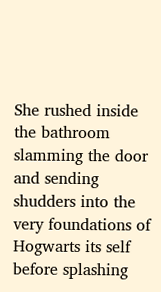She rushed inside the bathroom slamming the door and sending shudders into the very foundations of Hogwarts its self before splashing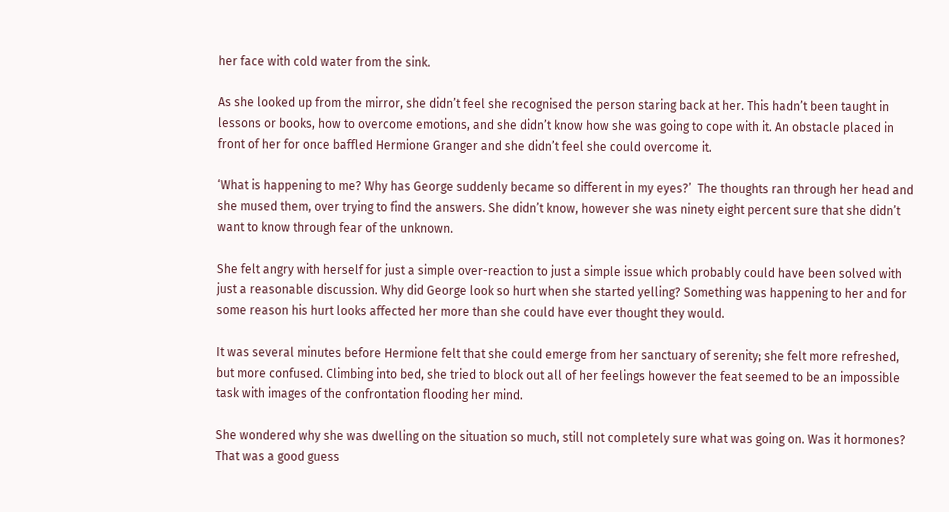her face with cold water from the sink.

As she looked up from the mirror, she didn’t feel she recognised the person staring back at her. This hadn’t been taught in lessons or books, how to overcome emotions, and she didn’t know how she was going to cope with it. An obstacle placed in front of her for once baffled Hermione Granger and she didn’t feel she could overcome it.

‘What is happening to me? Why has George suddenly became so different in my eyes?’  The thoughts ran through her head and she mused them, over trying to find the answers. She didn’t know, however she was ninety eight percent sure that she didn’t want to know through fear of the unknown.

She felt angry with herself for just a simple over-reaction to just a simple issue which probably could have been solved with just a reasonable discussion. Why did George look so hurt when she started yelling? Something was happening to her and for some reason his hurt looks affected her more than she could have ever thought they would.

It was several minutes before Hermione felt that she could emerge from her sanctuary of serenity; she felt more refreshed, but more confused. Climbing into bed, she tried to block out all of her feelings however the feat seemed to be an impossible task with images of the confrontation flooding her mind.

She wondered why she was dwelling on the situation so much, still not completely sure what was going on. Was it hormones? That was a good guess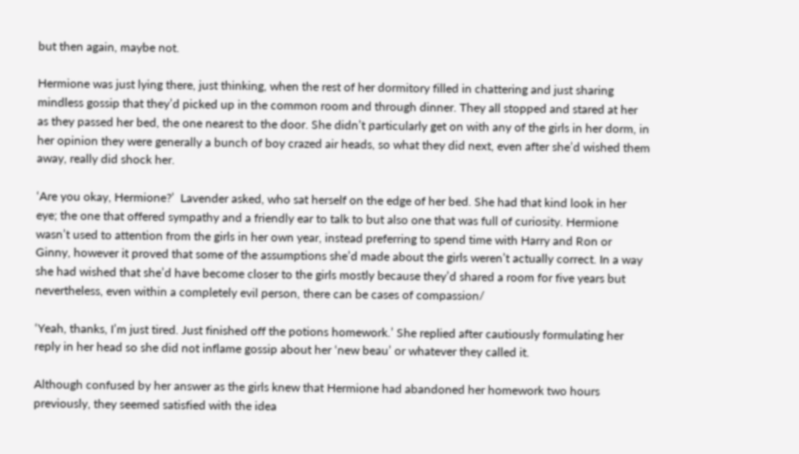but then again, maybe not.

Hermione was just lying there, just thinking, when the rest of her dormitory filled in chattering and just sharing mindless gossip that they’d picked up in the common room and through dinner. They all stopped and stared at her as they passed her bed, the one nearest to the door. She didn’t particularly get on with any of the girls in her dorm, in her opinion they were generally a bunch of boy crazed air heads, so what they did next, even after she’d wished them away, really did shock her.

‘Are you okay, Hermione?’  Lavender asked, who sat herself on the edge of her bed. She had that kind look in her eye; the one that offered sympathy and a friendly ear to talk to but also one that was full of curiosity. Hermione wasn’t used to attention from the girls in her own year, instead preferring to spend time with Harry and Ron or Ginny, however it proved that some of the assumptions she’d made about the girls weren’t actually correct. In a way she had wished that she’d have become closer to the girls mostly because they’d shared a room for five years but nevertheless, even within a completely evil person, there can be cases of compassion/

‘Yeah, thanks, I’m just tired. Just finished off the potions homework.’ She replied after cautiously formulating her reply in her head so she did not inflame gossip about her ‘new beau’ or whatever they called it.

Although confused by her answer as the girls knew that Hermione had abandoned her homework two hours previously, they seemed satisfied with the idea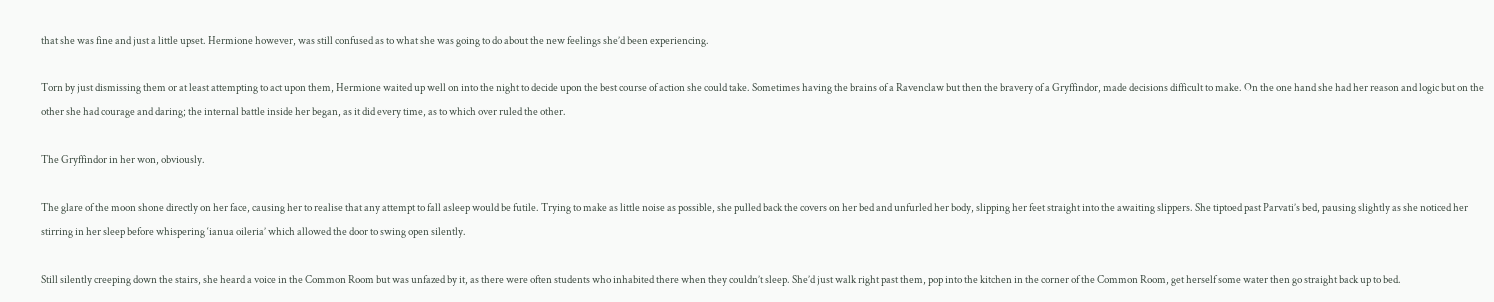that she was fine and just a little upset. Hermione however, was still confused as to what she was going to do about the new feelings she’d been experiencing.

Torn by just dismissing them or at least attempting to act upon them, Hermione waited up well on into the night to decide upon the best course of action she could take. Sometimes having the brains of a Ravenclaw but then the bravery of a Gryffindor, made decisions difficult to make. On the one hand she had her reason and logic but on the other she had courage and daring; the internal battle inside her began, as it did every time, as to which over ruled the other.

The Gryffindor in her won, obviously.

The glare of the moon shone directly on her face, causing her to realise that any attempt to fall asleep would be futile. Trying to make as little noise as possible, she pulled back the covers on her bed and unfurled her body, slipping her feet straight into the awaiting slippers. She tiptoed past Parvati’s bed, pausing slightly as she noticed her stirring in her sleep before whispering ‘ianua oileria’ which allowed the door to swing open silently.

Still silently creeping down the stairs, she heard a voice in the Common Room but was unfazed by it, as there were often students who inhabited there when they couldn’t sleep. She’d just walk right past them, pop into the kitchen in the corner of the Common Room, get herself some water then go straight back up to bed.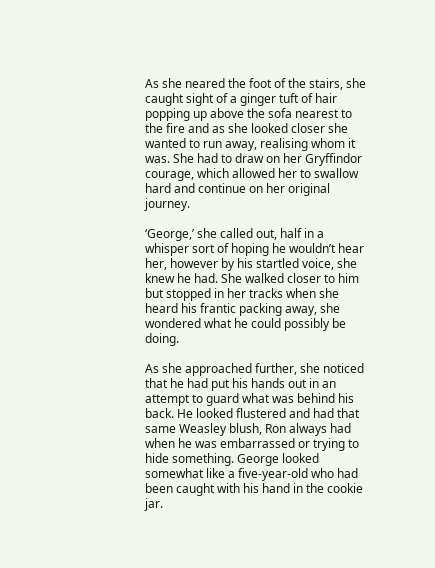As she neared the foot of the stairs, she caught sight of a ginger tuft of hair popping up above the sofa nearest to the fire and as she looked closer she wanted to run away, realising whom it was. She had to draw on her Gryffindor courage, which allowed her to swallow hard and continue on her original journey.

‘George,’ she called out, half in a whisper sort of hoping he wouldn’t hear her, however by his startled voice, she knew he had. She walked closer to him but stopped in her tracks when she heard his frantic packing away, she wondered what he could possibly be doing.

As she approached further, she noticed that he had put his hands out in an attempt to guard what was behind his back. He looked flustered and had that same Weasley blush, Ron always had when he was embarrassed or trying to hide something. George looked somewhat like a five-year-old who had been caught with his hand in the cookie jar.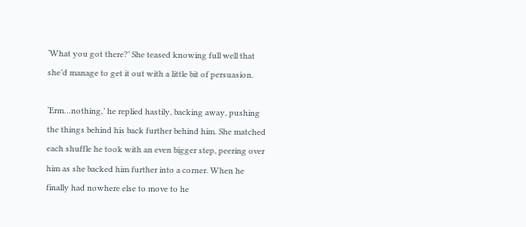‘What you got there?’ She teased knowing full well that she’d manage to get it out with a little bit of persuasion.

‘Erm…nothing,’ he replied hastily, backing away, pushing the things behind his back further behind him. She matched each shuffle he took with an even bigger step, peering over him as she backed him further into a corner. When he finally had nowhere else to move to he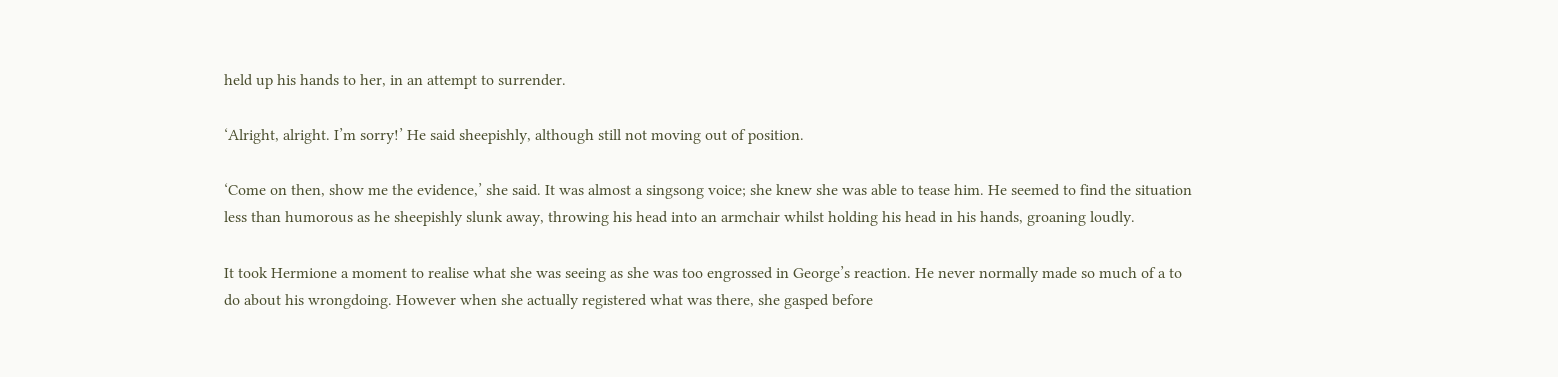held up his hands to her, in an attempt to surrender.

‘Alright, alright. I’m sorry!’ He said sheepishly, although still not moving out of position.

‘Come on then, show me the evidence,’ she said. It was almost a singsong voice; she knew she was able to tease him. He seemed to find the situation less than humorous as he sheepishly slunk away, throwing his head into an armchair whilst holding his head in his hands, groaning loudly.

It took Hermione a moment to realise what she was seeing as she was too engrossed in George’s reaction. He never normally made so much of a to do about his wrongdoing. However when she actually registered what was there, she gasped before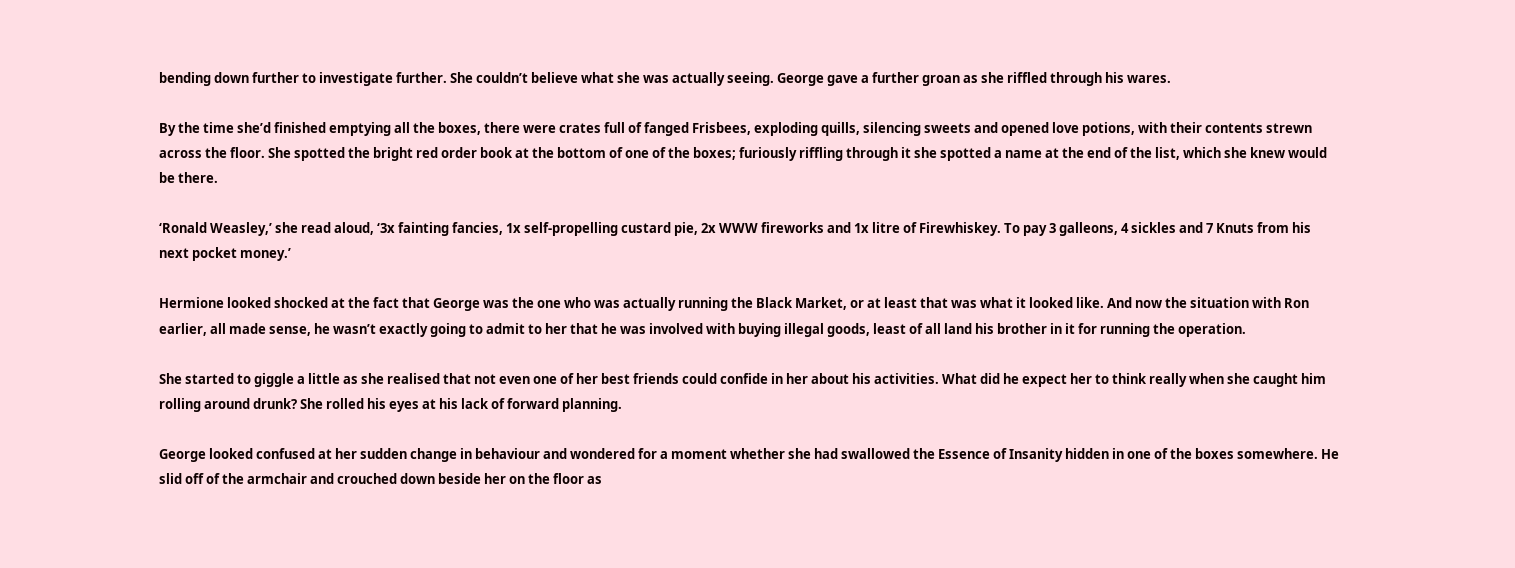bending down further to investigate further. She couldn’t believe what she was actually seeing. George gave a further groan as she riffled through his wares.

By the time she’d finished emptying all the boxes, there were crates full of fanged Frisbees, exploding quills, silencing sweets and opened love potions, with their contents strewn across the floor. She spotted the bright red order book at the bottom of one of the boxes; furiously riffling through it she spotted a name at the end of the list, which she knew would be there.

‘Ronald Weasley,’ she read aloud, ‘3x fainting fancies, 1x self-propelling custard pie, 2x WWW fireworks and 1x litre of Firewhiskey. To pay 3 galleons, 4 sickles and 7 Knuts from his next pocket money.’

Hermione looked shocked at the fact that George was the one who was actually running the Black Market, or at least that was what it looked like. And now the situation with Ron earlier, all made sense, he wasn’t exactly going to admit to her that he was involved with buying illegal goods, least of all land his brother in it for running the operation.

She started to giggle a little as she realised that not even one of her best friends could confide in her about his activities. What did he expect her to think really when she caught him rolling around drunk? She rolled his eyes at his lack of forward planning.

George looked confused at her sudden change in behaviour and wondered for a moment whether she had swallowed the Essence of Insanity hidden in one of the boxes somewhere. He slid off of the armchair and crouched down beside her on the floor as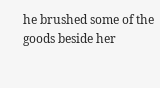he brushed some of the goods beside her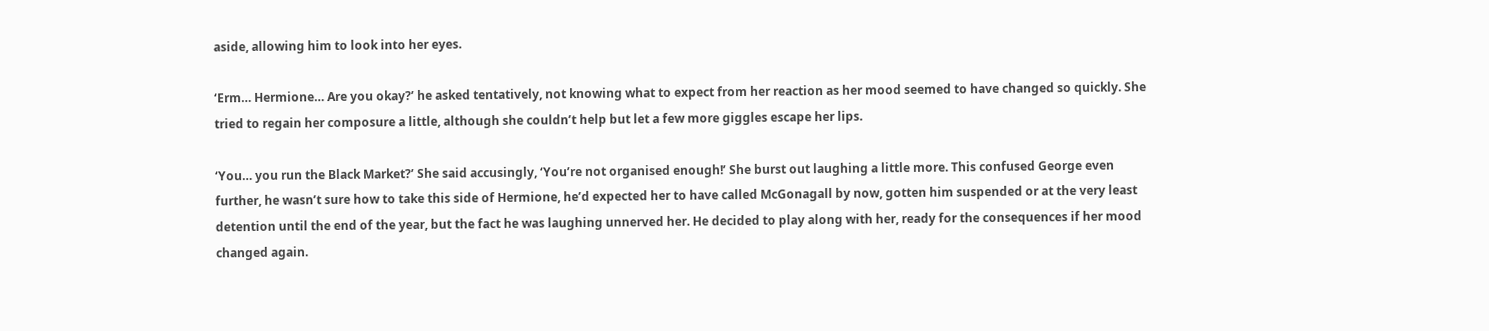aside, allowing him to look into her eyes.

‘Erm… Hermione… Are you okay?’ he asked tentatively, not knowing what to expect from her reaction as her mood seemed to have changed so quickly. She tried to regain her composure a little, although she couldn’t help but let a few more giggles escape her lips.

‘You… you run the Black Market?’ She said accusingly, ‘You’re not organised enough!’ She burst out laughing a little more. This confused George even further, he wasn’t sure how to take this side of Hermione, he’d expected her to have called McGonagall by now, gotten him suspended or at the very least detention until the end of the year, but the fact he was laughing unnerved her. He decided to play along with her, ready for the consequences if her mood changed again.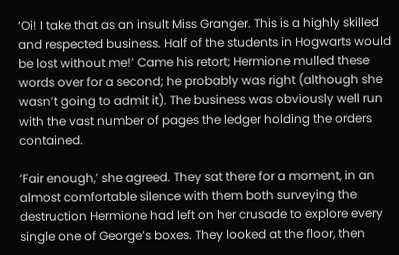‘Oi! I take that as an insult Miss Granger. This is a highly skilled and respected business. Half of the students in Hogwarts would be lost without me!’ Came his retort; Hermione mulled these words over for a second; he probably was right (although she wasn’t going to admit it). The business was obviously well run with the vast number of pages the ledger holding the orders contained.

‘Fair enough,’ she agreed. They sat there for a moment, in an almost comfortable silence with them both surveying the destruction Hermione had left on her crusade to explore every single one of George’s boxes. They looked at the floor, then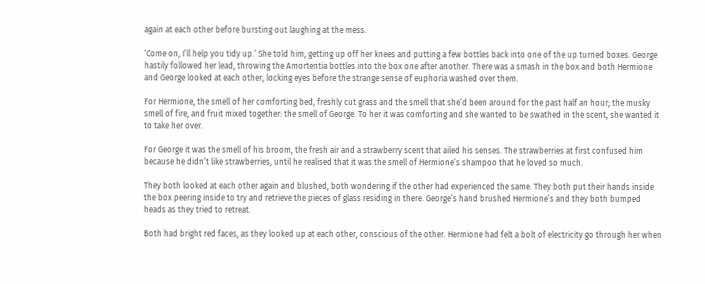again at each other before bursting out laughing at the mess.

‘Come on, I’ll help you tidy up.’ She told him, getting up off her knees and putting a few bottles back into one of the up turned boxes. George hastily followed her lead, throwing the Amortentia bottles into the box one after another. There was a smash in the box and both Hermione and George looked at each other, locking eyes before the strange sense of euphoria washed over them.

For Hermione, the smell of her comforting bed, freshly cut grass and the smell that she’d been around for the past half an hour; the musky smell of fire, and fruit mixed together: the smell of George. To her it was comforting and she wanted to be swathed in the scent, she wanted it to take her over.

For George it was the smell of his broom, the fresh air and a strawberry scent that ailed his senses. The strawberries at first confused him because he didn’t like strawberries, until he realised that it was the smell of Hermione’s shampoo that he loved so much.

They both looked at each other again and blushed, both wondering if the other had experienced the same. They both put their hands inside the box peering inside to try and retrieve the pieces of glass residing in there. George’s hand brushed Hermione’s and they both bumped heads as they tried to retreat.

Both had bright red faces, as they looked up at each other, conscious of the other. Hermione had felt a bolt of electricity go through her when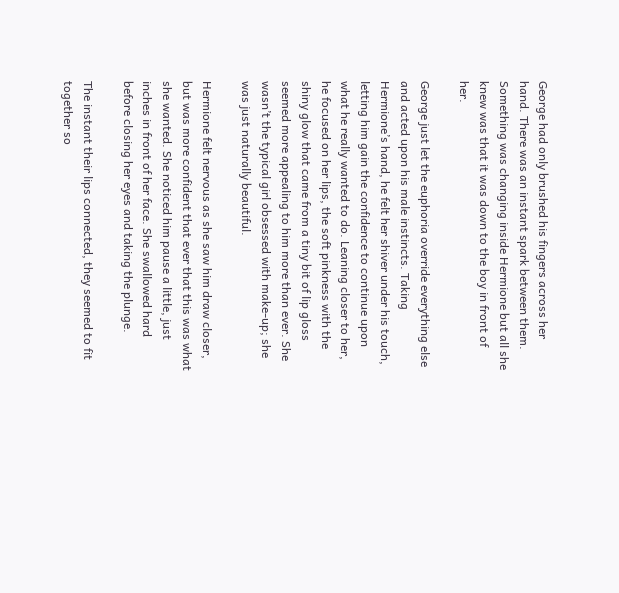George had only brushed his fingers across her hand. There was an instant spark between them. Something was changing inside Hermione but all she knew was that it was down to the boy in front of her.

George just let the euphoria override everything else and acted upon his male instincts. Taking Hermione’s hand, he felt her shiver under his touch, letting him gain the confidence to continue upon what he really wanted to do. Leaning closer to her, he focused on her lips, the soft pinkness with the shiny glow that came from a tiny bit of lip gloss seemed more appealing to him more than ever. She wasn’t the typical girl obsessed with make-up; she was just naturally beautiful.

Hermione felt nervous as she saw him draw closer, but was more confident that ever that this was what she wanted. She noticed him pause a little, just inches in front of her face. She swallowed hard before closing her eyes and taking the plunge.

The instant their lips connected, they seemed to fit together so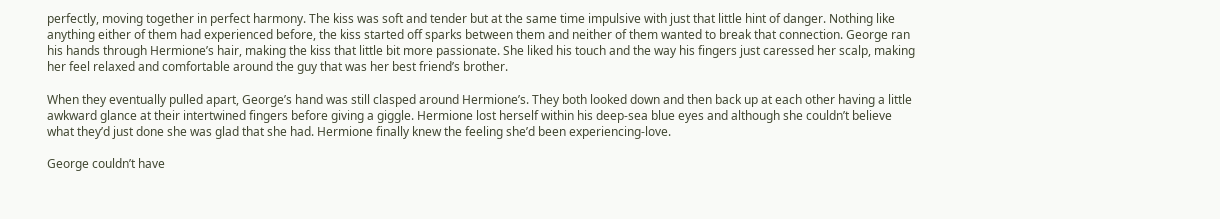perfectly, moving together in perfect harmony. The kiss was soft and tender but at the same time impulsive with just that little hint of danger. Nothing like anything either of them had experienced before, the kiss started off sparks between them and neither of them wanted to break that connection. George ran his hands through Hermione’s hair, making the kiss that little bit more passionate. She liked his touch and the way his fingers just caressed her scalp, making her feel relaxed and comfortable around the guy that was her best friend’s brother.

When they eventually pulled apart, George’s hand was still clasped around Hermione’s. They both looked down and then back up at each other having a little awkward glance at their intertwined fingers before giving a giggle. Hermione lost herself within his deep-sea blue eyes and although she couldn’t believe what they’d just done she was glad that she had. Hermione finally knew the feeling she’d been experiencing-love.

George couldn’t have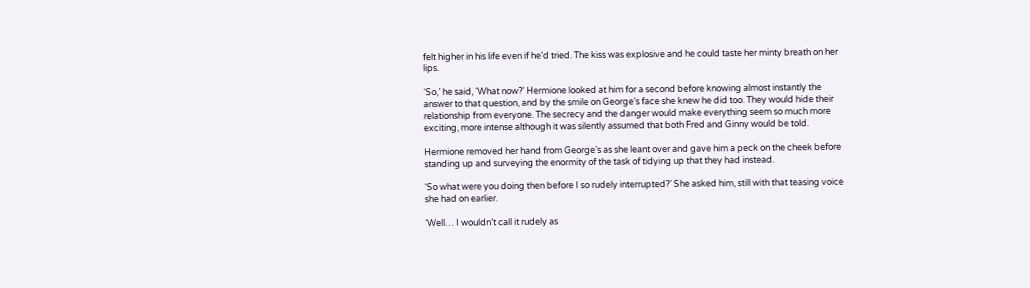felt higher in his life even if he’d tried. The kiss was explosive and he could taste her minty breath on her lips.

‘So,’ he said, ‘What now?’ Hermione looked at him for a second before knowing almost instantly the answer to that question, and by the smile on George’s face she knew he did too. They would hide their relationship from everyone. The secrecy and the danger would make everything seem so much more exciting, more intense although it was silently assumed that both Fred and Ginny would be told.

Hermione removed her hand from George’s as she leant over and gave him a peck on the cheek before standing up and surveying the enormity of the task of tidying up that they had instead.

‘So what were you doing then before I so rudely interrupted?’ She asked him, still with that teasing voice she had on earlier.

‘Well… I wouldn’t call it rudely as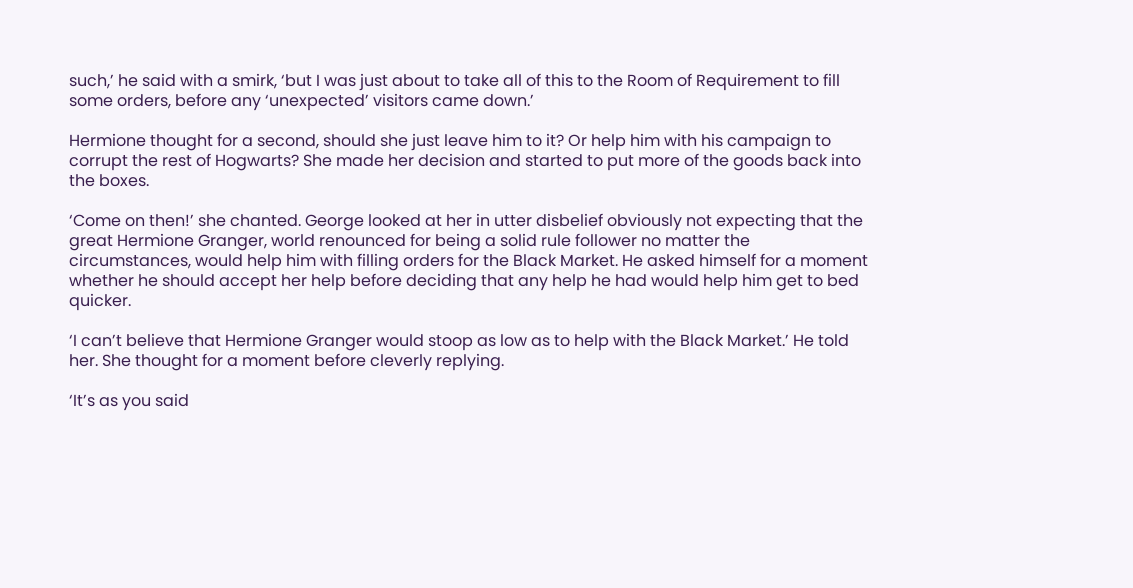such,’ he said with a smirk, ‘but I was just about to take all of this to the Room of Requirement to fill some orders, before any ‘unexpected’ visitors came down.’

Hermione thought for a second, should she just leave him to it? Or help him with his campaign to corrupt the rest of Hogwarts? She made her decision and started to put more of the goods back into the boxes.

‘Come on then!’ she chanted. George looked at her in utter disbelief obviously not expecting that the great Hermione Granger, world renounced for being a solid rule follower no matter the circumstances, would help him with filling orders for the Black Market. He asked himself for a moment whether he should accept her help before deciding that any help he had would help him get to bed quicker.

‘I can’t believe that Hermione Granger would stoop as low as to help with the Black Market.’ He told her. She thought for a moment before cleverly replying.

‘It’s as you said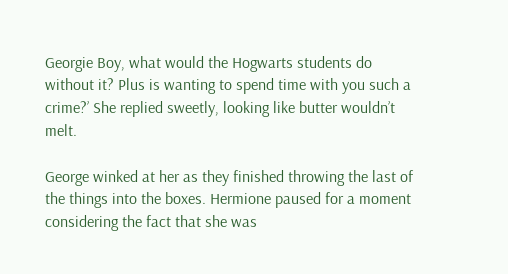Georgie Boy, what would the Hogwarts students do without it? Plus is wanting to spend time with you such a crime?’ She replied sweetly, looking like butter wouldn’t melt.

George winked at her as they finished throwing the last of the things into the boxes. Hermione paused for a moment considering the fact that she was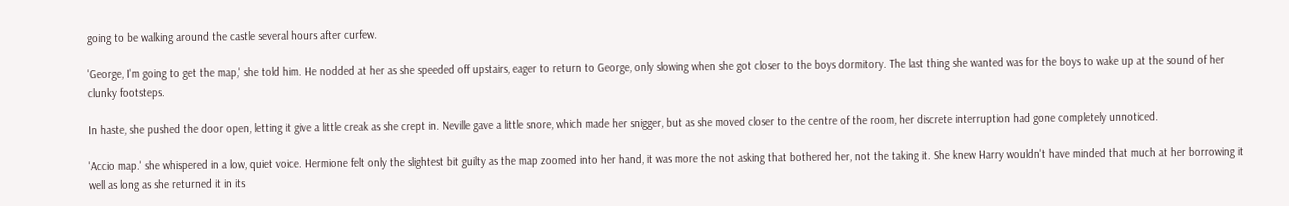going to be walking around the castle several hours after curfew.

'George, I'm going to get the map,' she told him. He nodded at her as she speeded off upstairs, eager to return to George, only slowing when she got closer to the boys dormitory. The last thing she wanted was for the boys to wake up at the sound of her clunky footsteps.

In haste, she pushed the door open, letting it give a little creak as she crept in. Neville gave a little snore, which made her snigger, but as she moved closer to the centre of the room, her discrete interruption had gone completely unnoticed.

'Accio map.' she whispered in a low, quiet voice. Hermione felt only the slightest bit guilty as the map zoomed into her hand, it was more the not asking that bothered her, not the taking it. She knew Harry wouldn't have minded that much at her borrowing it well as long as she returned it in its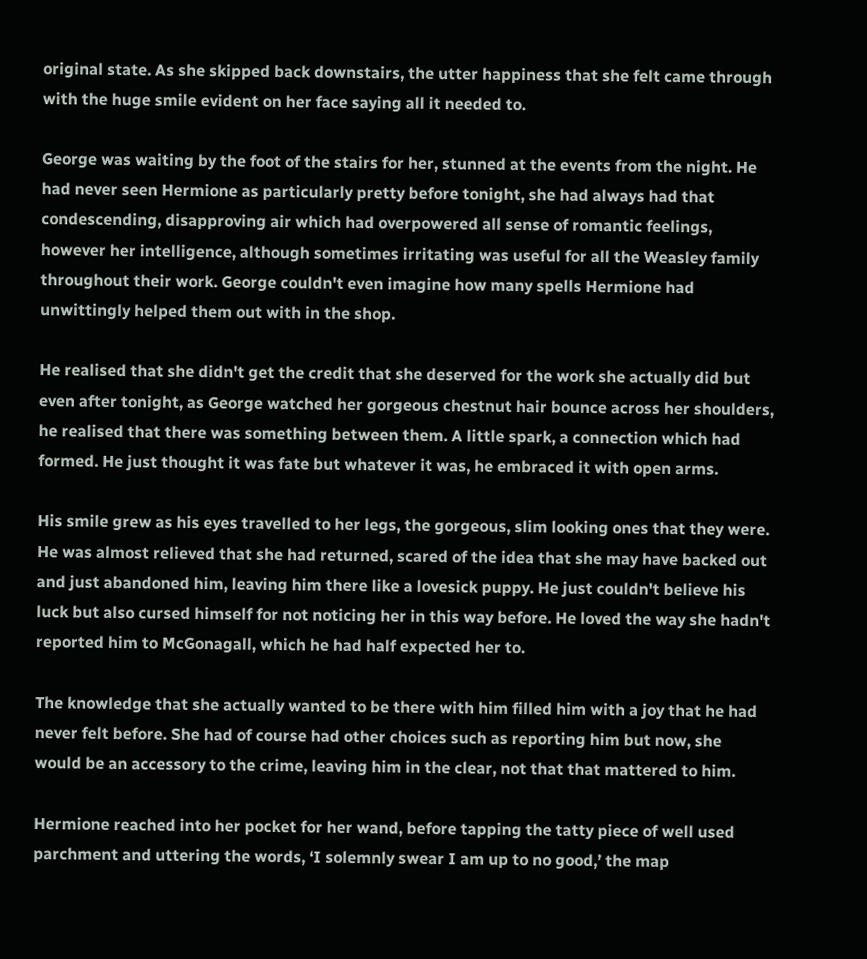original state. As she skipped back downstairs, the utter happiness that she felt came through with the huge smile evident on her face saying all it needed to.

George was waiting by the foot of the stairs for her, stunned at the events from the night. He had never seen Hermione as particularly pretty before tonight, she had always had that condescending, disapproving air which had overpowered all sense of romantic feelings, however her intelligence, although sometimes irritating was useful for all the Weasley family throughout their work. George couldn't even imagine how many spells Hermione had unwittingly helped them out with in the shop.

He realised that she didn't get the credit that she deserved for the work she actually did but even after tonight, as George watched her gorgeous chestnut hair bounce across her shoulders, he realised that there was something between them. A little spark, a connection which had formed. He just thought it was fate but whatever it was, he embraced it with open arms.

His smile grew as his eyes travelled to her legs, the gorgeous, slim looking ones that they were. He was almost relieved that she had returned, scared of the idea that she may have backed out and just abandoned him, leaving him there like a lovesick puppy. He just couldn't believe his luck but also cursed himself for not noticing her in this way before. He loved the way she hadn't reported him to McGonagall, which he had half expected her to.

The knowledge that she actually wanted to be there with him filled him with a joy that he had never felt before. She had of course had other choices such as reporting him but now, she would be an accessory to the crime, leaving him in the clear, not that that mattered to him.

Hermione reached into her pocket for her wand, before tapping the tatty piece of well used parchment and uttering the words, ‘I solemnly swear I am up to no good,’ the map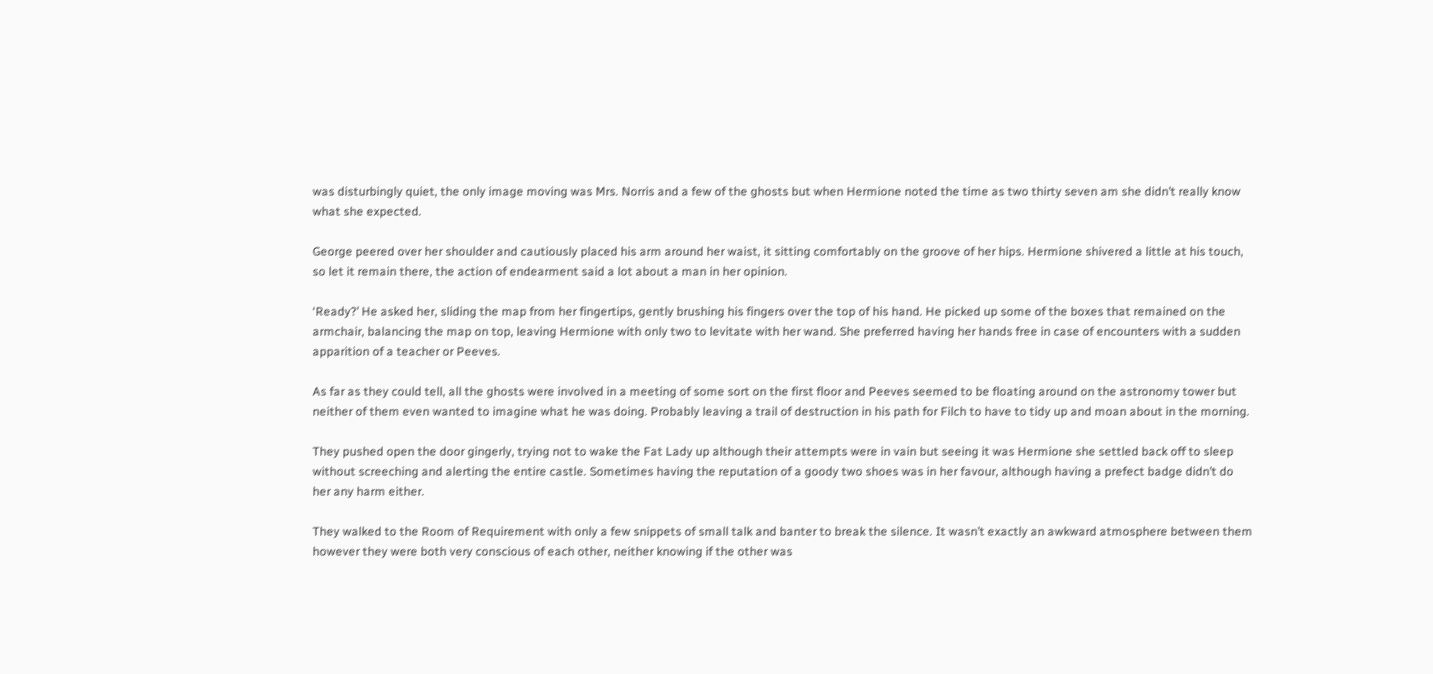was disturbingly quiet, the only image moving was Mrs. Norris and a few of the ghosts but when Hermione noted the time as two thirty seven am she didn’t really know what she expected.

George peered over her shoulder and cautiously placed his arm around her waist, it sitting comfortably on the groove of her hips. Hermione shivered a little at his touch, so let it remain there, the action of endearment said a lot about a man in her opinion.

‘Ready?’ He asked her, sliding the map from her fingertips, gently brushing his fingers over the top of his hand. He picked up some of the boxes that remained on the armchair, balancing the map on top, leaving Hermione with only two to levitate with her wand. She preferred having her hands free in case of encounters with a sudden apparition of a teacher or Peeves.

As far as they could tell, all the ghosts were involved in a meeting of some sort on the first floor and Peeves seemed to be floating around on the astronomy tower but neither of them even wanted to imagine what he was doing. Probably leaving a trail of destruction in his path for Filch to have to tidy up and moan about in the morning.

They pushed open the door gingerly, trying not to wake the Fat Lady up although their attempts were in vain but seeing it was Hermione she settled back off to sleep without screeching and alerting the entire castle. Sometimes having the reputation of a goody two shoes was in her favour, although having a prefect badge didn’t do her any harm either.

They walked to the Room of Requirement with only a few snippets of small talk and banter to break the silence. It wasn’t exactly an awkward atmosphere between them however they were both very conscious of each other, neither knowing if the other was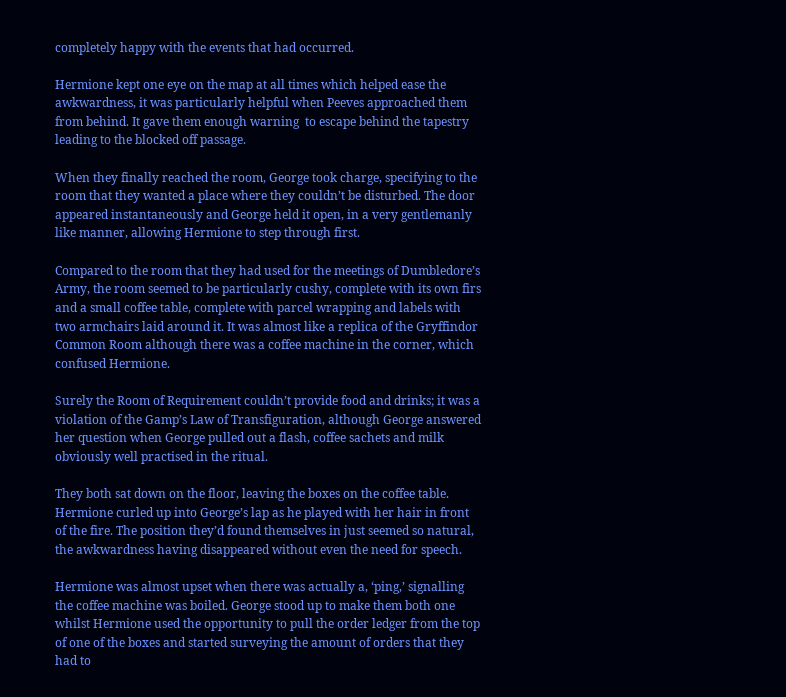completely happy with the events that had occurred.

Hermione kept one eye on the map at all times which helped ease the awkwardness, it was particularly helpful when Peeves approached them from behind. It gave them enough warning  to escape behind the tapestry leading to the blocked off passage.

When they finally reached the room, George took charge, specifying to the room that they wanted a place where they couldn’t be disturbed. The door appeared instantaneously and George held it open, in a very gentlemanly like manner, allowing Hermione to step through first.

Compared to the room that they had used for the meetings of Dumbledore’s Army, the room seemed to be particularly cushy, complete with its own firs and a small coffee table, complete with parcel wrapping and labels with two armchairs laid around it. It was almost like a replica of the Gryffindor Common Room although there was a coffee machine in the corner, which confused Hermione.

Surely the Room of Requirement couldn’t provide food and drinks; it was a violation of the Gamp’s Law of Transfiguration, although George answered her question when George pulled out a flash, coffee sachets and milk obviously well practised in the ritual.

They both sat down on the floor, leaving the boxes on the coffee table. Hermione curled up into George’s lap as he played with her hair in front of the fire. The position they’d found themselves in just seemed so natural, the awkwardness having disappeared without even the need for speech.

Hermione was almost upset when there was actually a, ‘ping,’ signalling the coffee machine was boiled. George stood up to make them both one whilst Hermione used the opportunity to pull the order ledger from the top of one of the boxes and started surveying the amount of orders that they had to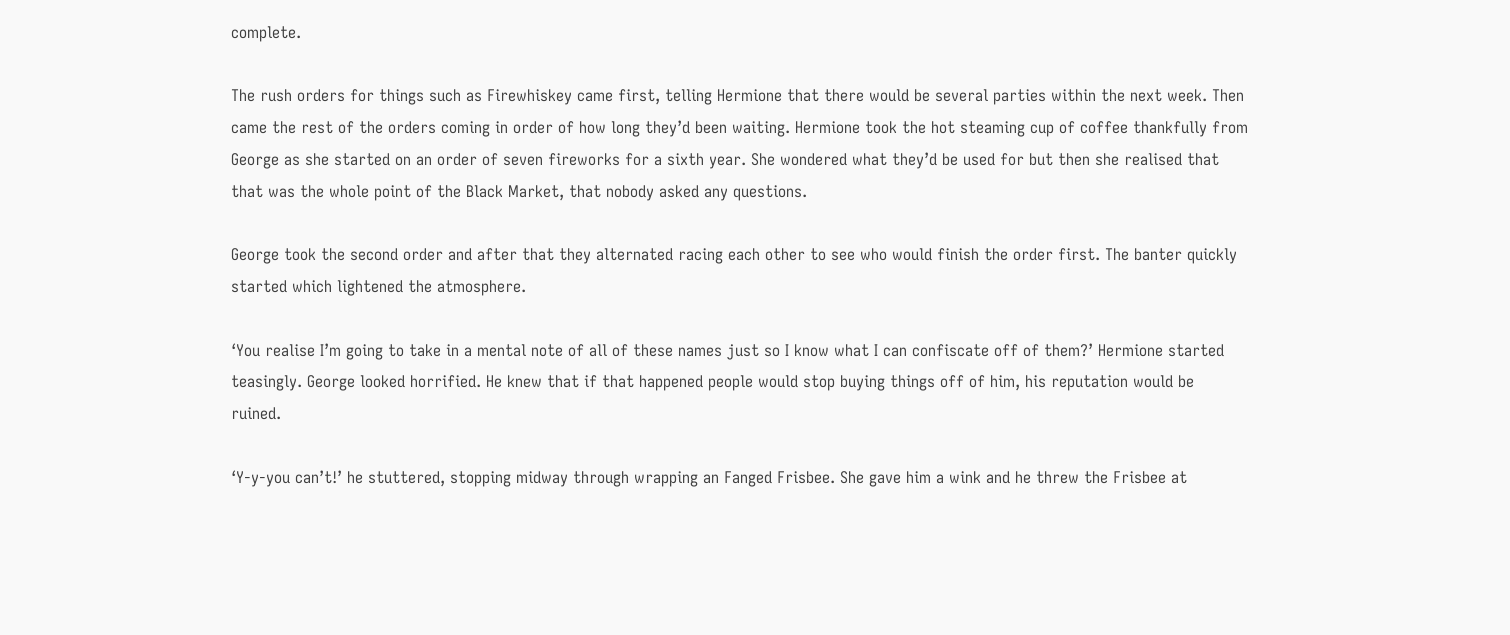complete.

The rush orders for things such as Firewhiskey came first, telling Hermione that there would be several parties within the next week. Then came the rest of the orders coming in order of how long they’d been waiting. Hermione took the hot steaming cup of coffee thankfully from George as she started on an order of seven fireworks for a sixth year. She wondered what they’d be used for but then she realised that that was the whole point of the Black Market, that nobody asked any questions.

George took the second order and after that they alternated racing each other to see who would finish the order first. The banter quickly started which lightened the atmosphere.

‘You realise I’m going to take in a mental note of all of these names just so I know what I can confiscate off of them?’ Hermione started teasingly. George looked horrified. He knew that if that happened people would stop buying things off of him, his reputation would be ruined.

‘Y-y-you can’t!’ he stuttered, stopping midway through wrapping an Fanged Frisbee. She gave him a wink and he threw the Frisbee at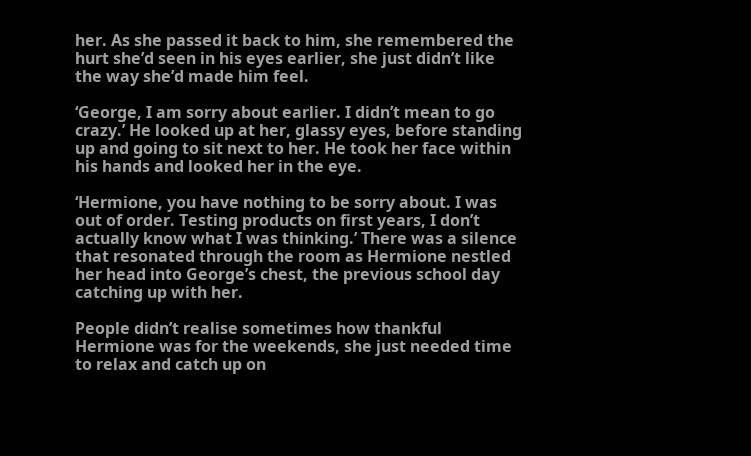her. As she passed it back to him, she remembered the hurt she’d seen in his eyes earlier, she just didn’t like the way she’d made him feel.

‘George, I am sorry about earlier. I didn’t mean to go crazy.’ He looked up at her, glassy eyes, before standing up and going to sit next to her. He took her face within his hands and looked her in the eye.

‘Hermione, you have nothing to be sorry about. I was out of order. Testing products on first years, I don’t actually know what I was thinking.’ There was a silence that resonated through the room as Hermione nestled her head into George’s chest, the previous school day catching up with her.

People didn’t realise sometimes how thankful Hermione was for the weekends, she just needed time to relax and catch up on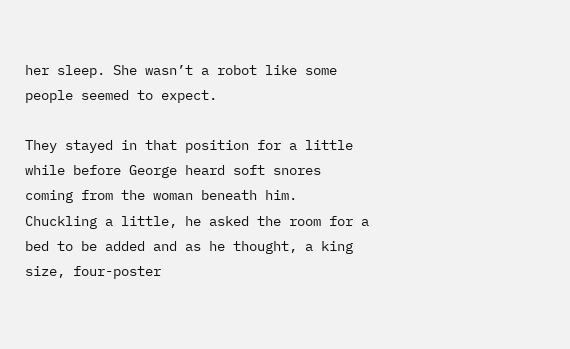her sleep. She wasn’t a robot like some people seemed to expect.

They stayed in that position for a little while before George heard soft snores coming from the woman beneath him. Chuckling a little, he asked the room for a bed to be added and as he thought, a king size, four-poster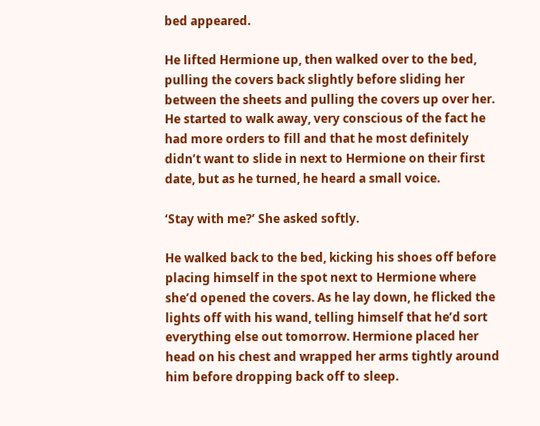bed appeared.

He lifted Hermione up, then walked over to the bed, pulling the covers back slightly before sliding her between the sheets and pulling the covers up over her. He started to walk away, very conscious of the fact he had more orders to fill and that he most definitely didn’t want to slide in next to Hermione on their first date, but as he turned, he heard a small voice.

‘Stay with me?’ She asked softly.

He walked back to the bed, kicking his shoes off before placing himself in the spot next to Hermione where she’d opened the covers. As he lay down, he flicked the lights off with his wand, telling himself that he’d sort everything else out tomorrow. Hermione placed her head on his chest and wrapped her arms tightly around him before dropping back off to sleep.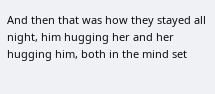And then that was how they stayed all night, him hugging her and her hugging him, both in the mind set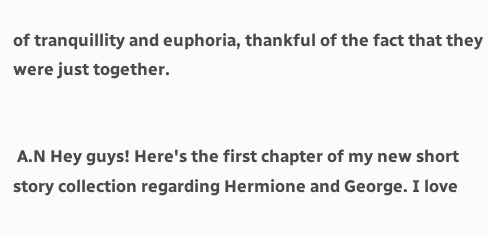of tranquillity and euphoria, thankful of the fact that they were just together.


 A.N Hey guys! Here's the first chapter of my new short story collection regarding Hermione and George. I love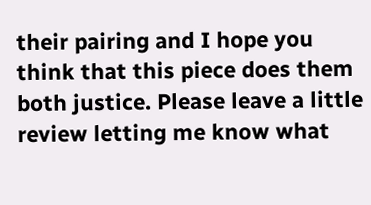their pairing and I hope you think that this piece does them both justice. Please leave a little review letting me know what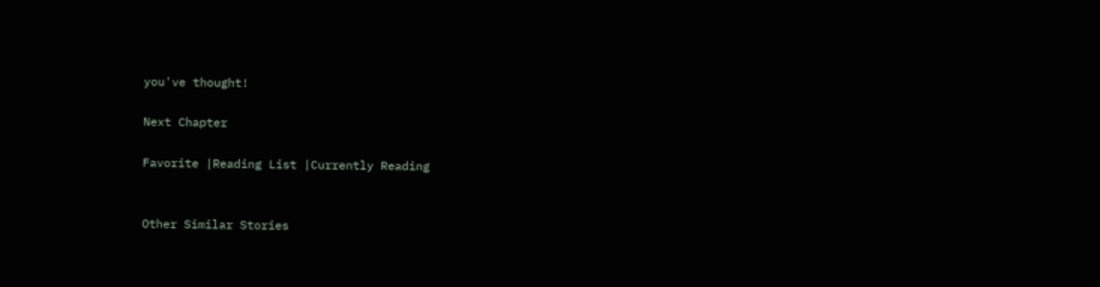you've thought!

Next Chapter

Favorite |Reading List |Currently Reading


Other Similar Stories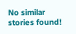No similar stories found!